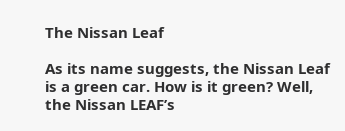The Nissan Leaf

As its name suggests, the Nissan Leaf is a green car. How is it green? Well, the Nissan LEAF’s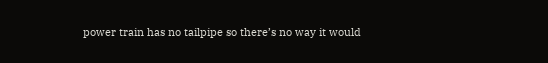power train has no tailpipe so there’s no way it would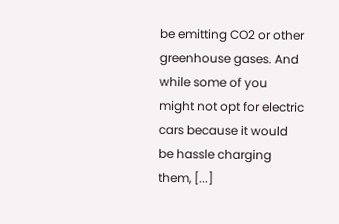be emitting CO2 or other greenhouse gases. And while some of you might not opt for electric cars because it would be hassle charging them, [...]